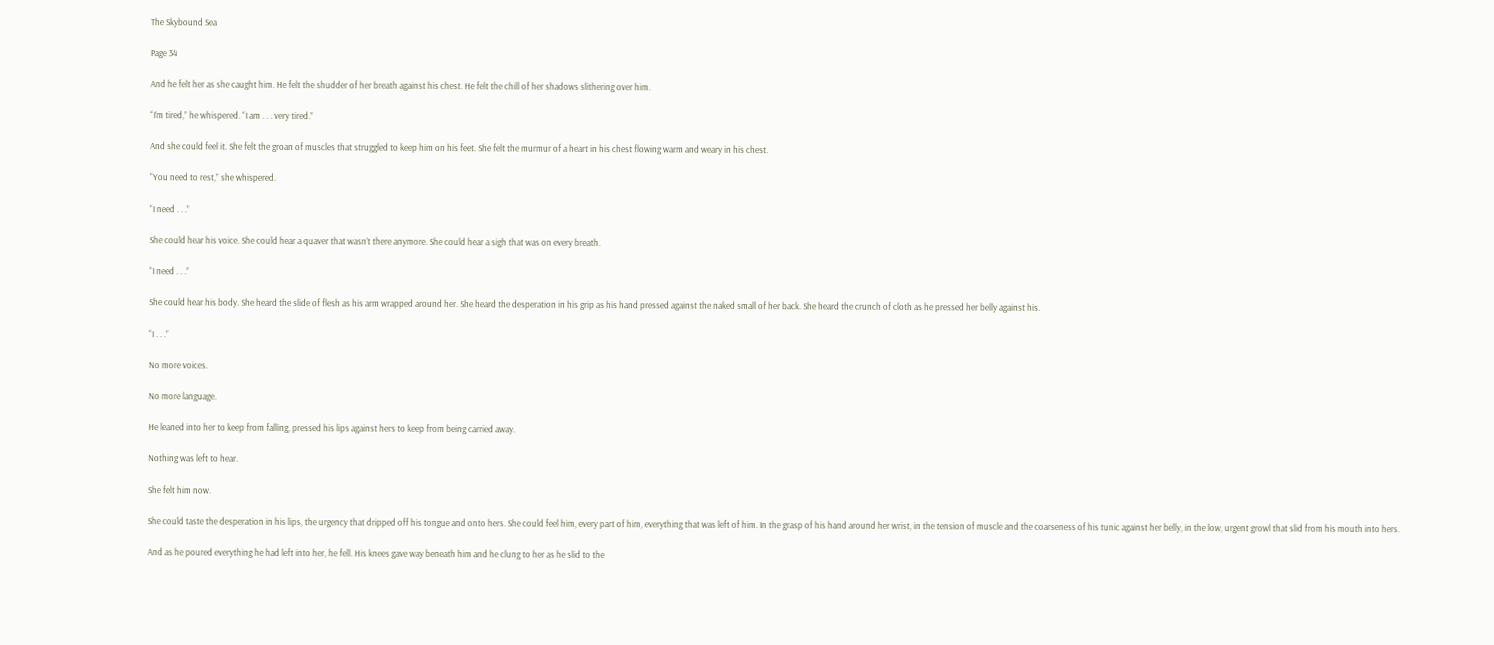The Skybound Sea

Page 34

And he felt her as she caught him. He felt the shudder of her breath against his chest. He felt the chill of her shadows slithering over him.

“I’m tired,” he whispered. “I am . . . very tired.”

And she could feel it. She felt the groan of muscles that struggled to keep him on his feet. She felt the murmur of a heart in his chest flowing warm and weary in his chest.

“You need to rest,” she whispered.

“I need . . .”

She could hear his voice. She could hear a quaver that wasn’t there anymore. She could hear a sigh that was on every breath.

“I need . . .”

She could hear his body. She heard the slide of flesh as his arm wrapped around her. She heard the desperation in his grip as his hand pressed against the naked small of her back. She heard the crunch of cloth as he pressed her belly against his.

“I . . .”

No more voices.

No more language.

He leaned into her to keep from falling, pressed his lips against hers to keep from being carried away.

Nothing was left to hear.

She felt him now.

She could taste the desperation in his lips, the urgency that dripped off his tongue and onto hers. She could feel him, every part of him, everything that was left of him. In the grasp of his hand around her wrist, in the tension of muscle and the coarseness of his tunic against her belly, in the low, urgent growl that slid from his mouth into hers.

And as he poured everything he had left into her, he fell. His knees gave way beneath him and he clung to her as he slid to the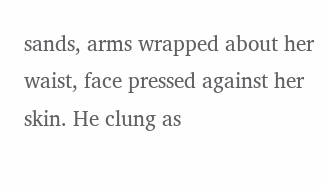sands, arms wrapped about her waist, face pressed against her skin. He clung as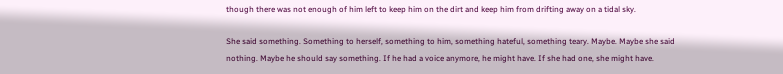though there was not enough of him left to keep him on the dirt and keep him from drifting away on a tidal sky.

She said something. Something to herself, something to him, something hateful, something teary. Maybe. Maybe she said nothing. Maybe he should say something. If he had a voice anymore, he might have. If she had one, she might have.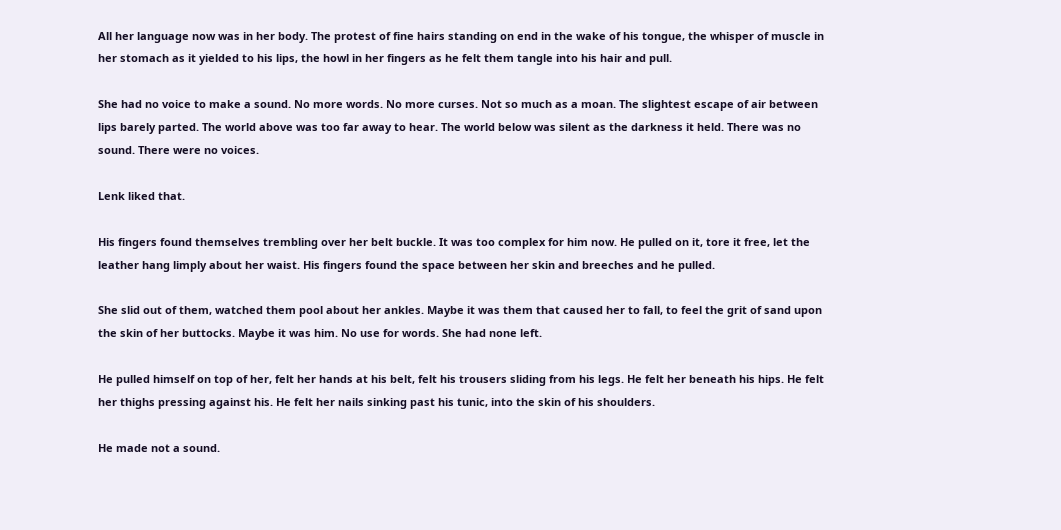All her language now was in her body. The protest of fine hairs standing on end in the wake of his tongue, the whisper of muscle in her stomach as it yielded to his lips, the howl in her fingers as he felt them tangle into his hair and pull.

She had no voice to make a sound. No more words. No more curses. Not so much as a moan. The slightest escape of air between lips barely parted. The world above was too far away to hear. The world below was silent as the darkness it held. There was no sound. There were no voices.

Lenk liked that.

His fingers found themselves trembling over her belt buckle. It was too complex for him now. He pulled on it, tore it free, let the leather hang limply about her waist. His fingers found the space between her skin and breeches and he pulled.

She slid out of them, watched them pool about her ankles. Maybe it was them that caused her to fall, to feel the grit of sand upon the skin of her buttocks. Maybe it was him. No use for words. She had none left.

He pulled himself on top of her, felt her hands at his belt, felt his trousers sliding from his legs. He felt her beneath his hips. He felt her thighs pressing against his. He felt her nails sinking past his tunic, into the skin of his shoulders.

He made not a sound.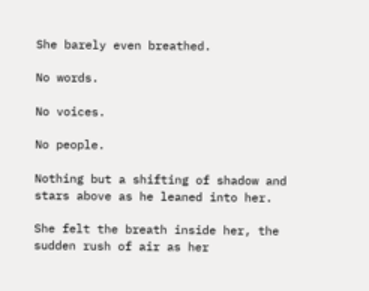She barely even breathed.

No words.

No voices.

No people.

Nothing but a shifting of shadow and stars above as he leaned into her.

She felt the breath inside her, the sudden rush of air as her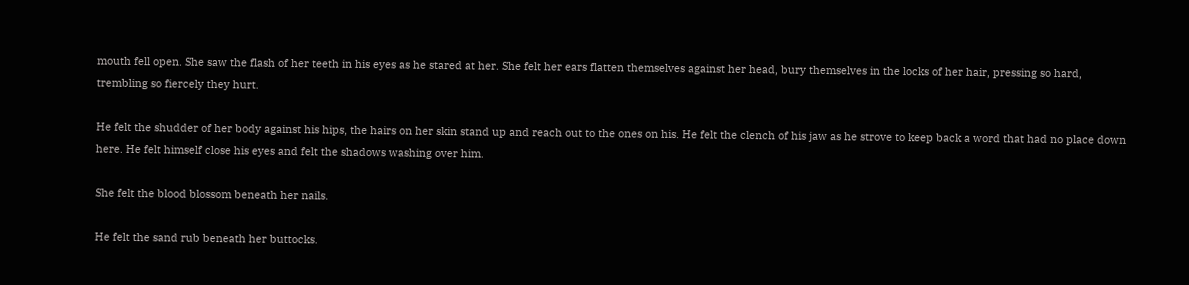mouth fell open. She saw the flash of her teeth in his eyes as he stared at her. She felt her ears flatten themselves against her head, bury themselves in the locks of her hair, pressing so hard, trembling so fiercely they hurt.

He felt the shudder of her body against his hips, the hairs on her skin stand up and reach out to the ones on his. He felt the clench of his jaw as he strove to keep back a word that had no place down here. He felt himself close his eyes and felt the shadows washing over him.

She felt the blood blossom beneath her nails.

He felt the sand rub beneath her buttocks.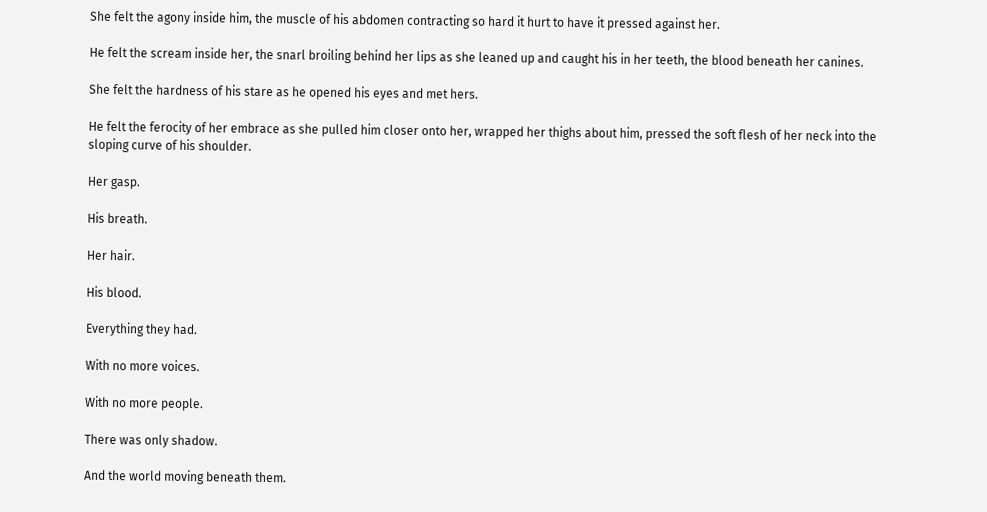She felt the agony inside him, the muscle of his abdomen contracting so hard it hurt to have it pressed against her.

He felt the scream inside her, the snarl broiling behind her lips as she leaned up and caught his in her teeth, the blood beneath her canines.

She felt the hardness of his stare as he opened his eyes and met hers.

He felt the ferocity of her embrace as she pulled him closer onto her, wrapped her thighs about him, pressed the soft flesh of her neck into the sloping curve of his shoulder.

Her gasp.

His breath.

Her hair.

His blood.

Everything they had.

With no more voices.

With no more people.

There was only shadow.

And the world moving beneath them.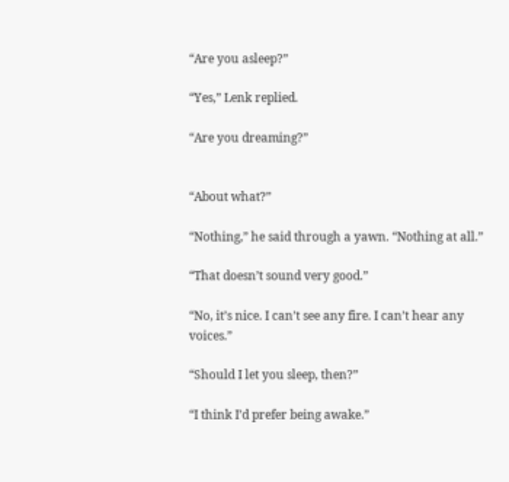“Are you asleep?”

“Yes,” Lenk replied.

“Are you dreaming?”


“About what?”

“Nothing,” he said through a yawn. “Nothing at all.”

“That doesn’t sound very good.”

“No, it’s nice. I can’t see any fire. I can’t hear any voices.”

“Should I let you sleep, then?”

“I think I’d prefer being awake.”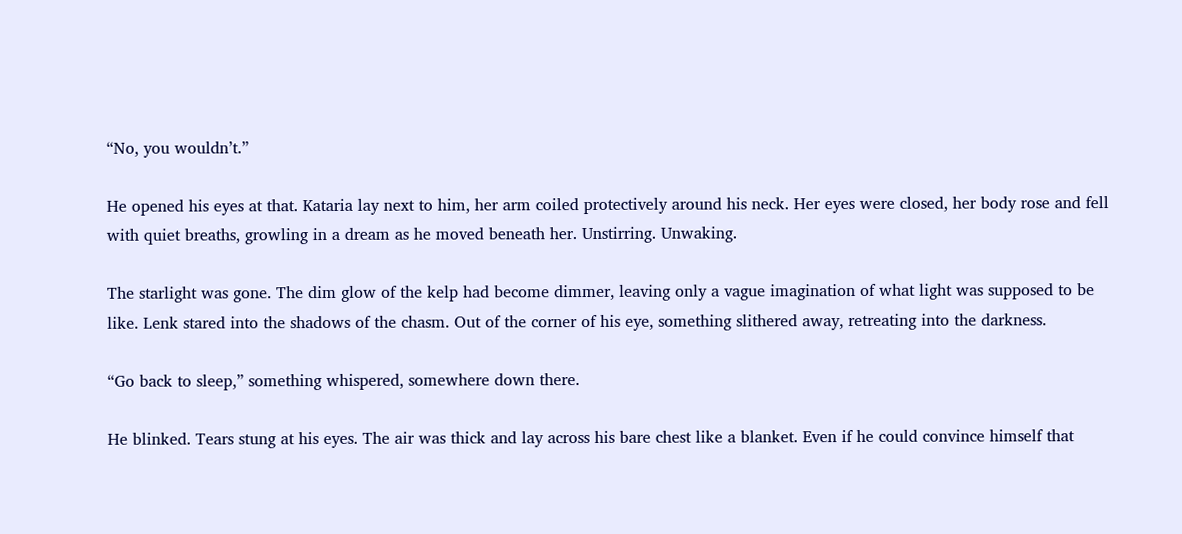“No, you wouldn’t.”

He opened his eyes at that. Kataria lay next to him, her arm coiled protectively around his neck. Her eyes were closed, her body rose and fell with quiet breaths, growling in a dream as he moved beneath her. Unstirring. Unwaking.

The starlight was gone. The dim glow of the kelp had become dimmer, leaving only a vague imagination of what light was supposed to be like. Lenk stared into the shadows of the chasm. Out of the corner of his eye, something slithered away, retreating into the darkness.

“Go back to sleep,” something whispered, somewhere down there.

He blinked. Tears stung at his eyes. The air was thick and lay across his bare chest like a blanket. Even if he could convince himself that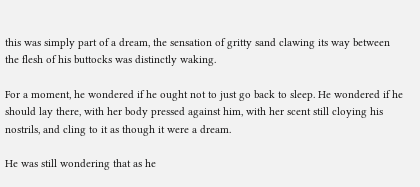this was simply part of a dream, the sensation of gritty sand clawing its way between the flesh of his buttocks was distinctly waking.

For a moment, he wondered if he ought not to just go back to sleep. He wondered if he should lay there, with her body pressed against him, with her scent still cloying his nostrils, and cling to it as though it were a dream.

He was still wondering that as he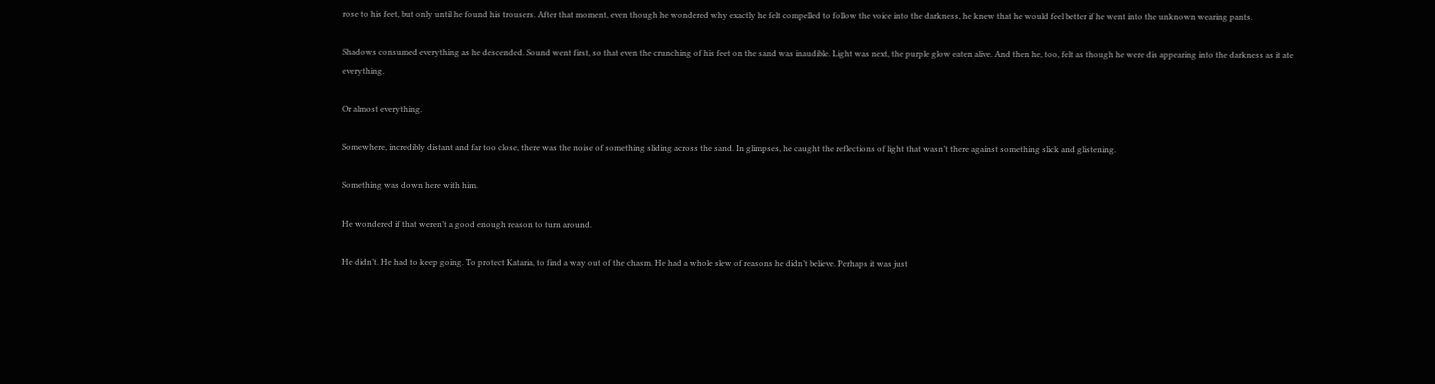rose to his feet, but only until he found his trousers. After that moment, even though he wondered why exactly he felt compelled to follow the voice into the darkness, he knew that he would feel better if he went into the unknown wearing pants.

Shadows consumed everything as he descended. Sound went first, so that even the crunching of his feet on the sand was inaudible. Light was next, the purple glow eaten alive. And then he, too, felt as though he were dis appearing into the darkness as it ate everything.

Or almost everything.

Somewhere, incredibly distant and far too close, there was the noise of something sliding across the sand. In glimpses, he caught the reflections of light that wasn’t there against something slick and glistening.

Something was down here with him.

He wondered if that weren’t a good enough reason to turn around.

He didn’t. He had to keep going. To protect Kataria, to find a way out of the chasm. He had a whole slew of reasons he didn’t believe. Perhaps it was just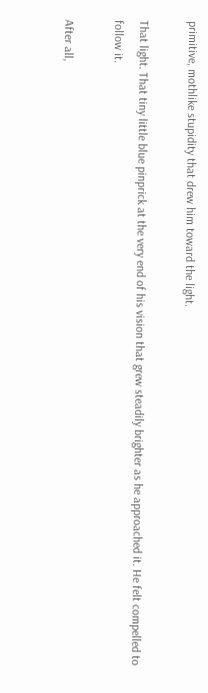primitive, mothlike stupidity that drew him toward the light.

That light. That tiny little blue pinprick at the very end of his vision that grew steadily brighter as he approached it. He felt compelled to follow it.

After all,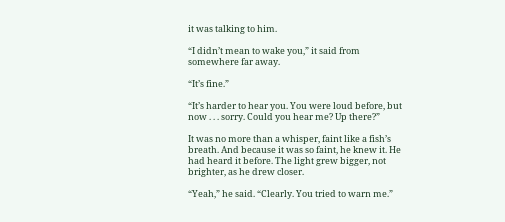it was talking to him.

“I didn’t mean to wake you,” it said from somewhere far away.

“It’s fine.”

“It’s harder to hear you. You were loud before, but now . . . sorry. Could you hear me? Up there?”

It was no more than a whisper, faint like a fish’s breath. And because it was so faint, he knew it. He had heard it before. The light grew bigger, not brighter, as he drew closer.

“Yeah,” he said. “Clearly. You tried to warn me.”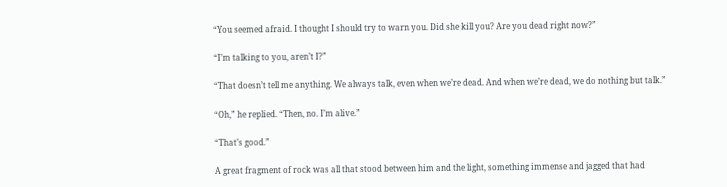“You seemed afraid. I thought I should try to warn you. Did she kill you? Are you dead right now?”

“I’m talking to you, aren’t I?”

“That doesn’t tell me anything. We always talk, even when we’re dead. And when we’re dead, we do nothing but talk.”

“Oh,” he replied. “Then, no. I’m alive.”

“That’s good.”

A great fragment of rock was all that stood between him and the light, something immense and jagged that had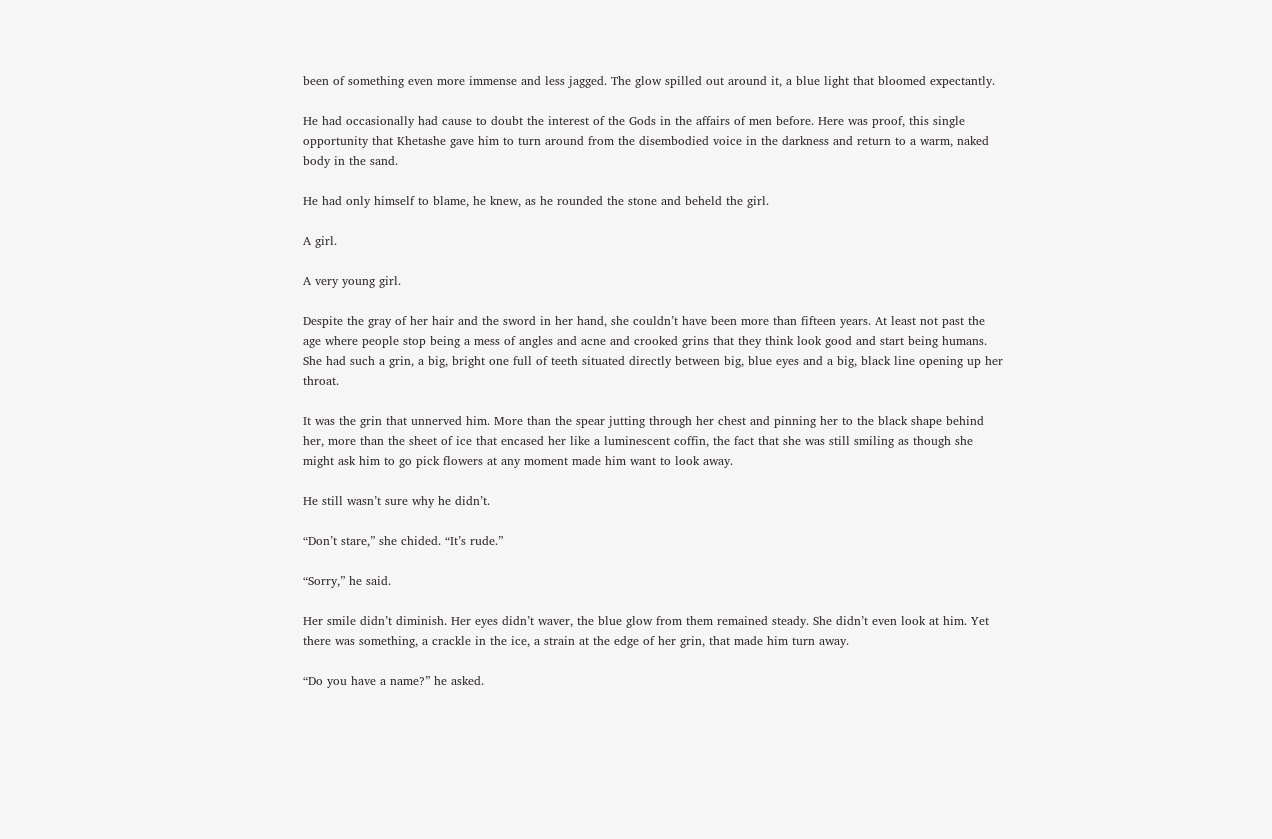been of something even more immense and less jagged. The glow spilled out around it, a blue light that bloomed expectantly.

He had occasionally had cause to doubt the interest of the Gods in the affairs of men before. Here was proof, this single opportunity that Khetashe gave him to turn around from the disembodied voice in the darkness and return to a warm, naked body in the sand.

He had only himself to blame, he knew, as he rounded the stone and beheld the girl.

A girl.

A very young girl.

Despite the gray of her hair and the sword in her hand, she couldn’t have been more than fifteen years. At least not past the age where people stop being a mess of angles and acne and crooked grins that they think look good and start being humans. She had such a grin, a big, bright one full of teeth situated directly between big, blue eyes and a big, black line opening up her throat.

It was the grin that unnerved him. More than the spear jutting through her chest and pinning her to the black shape behind her, more than the sheet of ice that encased her like a luminescent coffin, the fact that she was still smiling as though she might ask him to go pick flowers at any moment made him want to look away.

He still wasn’t sure why he didn’t.

“Don’t stare,” she chided. “It’s rude.”

“Sorry,” he said.

Her smile didn’t diminish. Her eyes didn’t waver, the blue glow from them remained steady. She didn’t even look at him. Yet there was something, a crackle in the ice, a strain at the edge of her grin, that made him turn away.

“Do you have a name?” he asked.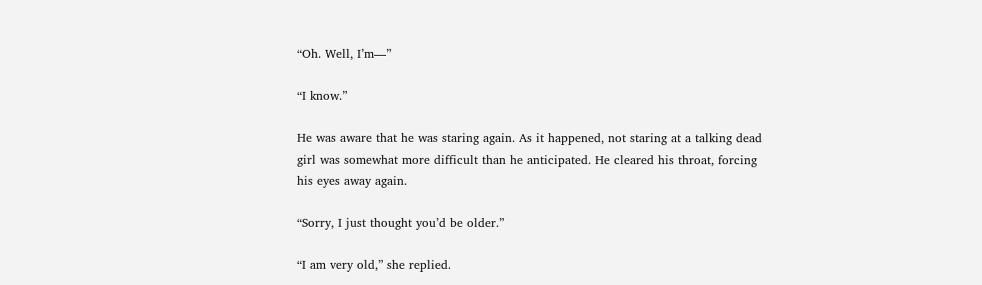“Oh. Well, I’m—”

“I know.”

He was aware that he was staring again. As it happened, not staring at a talking dead girl was somewhat more difficult than he anticipated. He cleared his throat, forcing his eyes away again.

“Sorry, I just thought you’d be older.”

“I am very old,” she replied.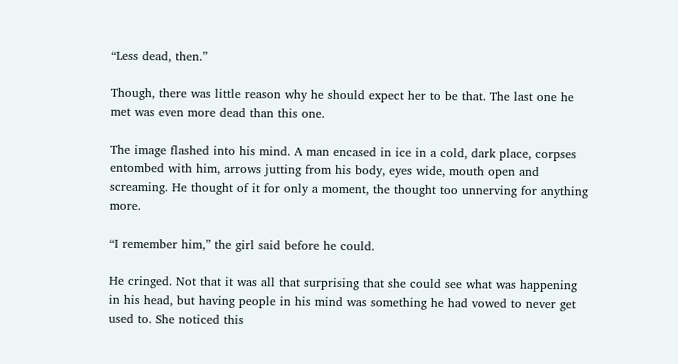“Less dead, then.”

Though, there was little reason why he should expect her to be that. The last one he met was even more dead than this one.

The image flashed into his mind. A man encased in ice in a cold, dark place, corpses entombed with him, arrows jutting from his body, eyes wide, mouth open and screaming. He thought of it for only a moment, the thought too unnerving for anything more.

“I remember him,” the girl said before he could.

He cringed. Not that it was all that surprising that she could see what was happening in his head, but having people in his mind was something he had vowed to never get used to. She noticed this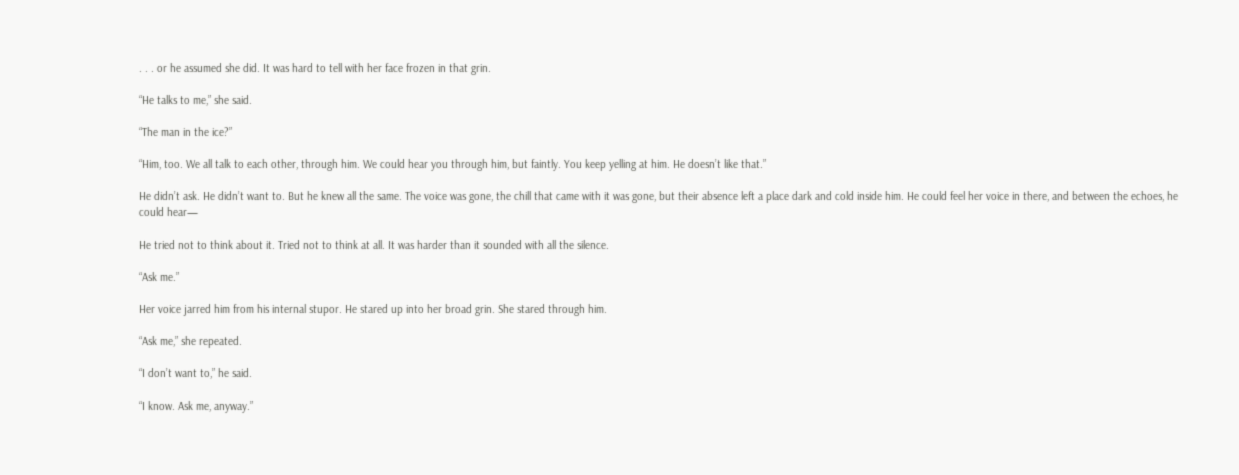. . . or he assumed she did. It was hard to tell with her face frozen in that grin.

“He talks to me,” she said.

“The man in the ice?”

“Him, too. We all talk to each other, through him. We could hear you through him, but faintly. You keep yelling at him. He doesn’t like that.”

He didn’t ask. He didn’t want to. But he knew all the same. The voice was gone, the chill that came with it was gone, but their absence left a place dark and cold inside him. He could feel her voice in there, and between the echoes, he could hear—

He tried not to think about it. Tried not to think at all. It was harder than it sounded with all the silence.

“Ask me.”

Her voice jarred him from his internal stupor. He stared up into her broad grin. She stared through him.

“Ask me,” she repeated.

“I don’t want to,” he said.

“I know. Ask me, anyway.”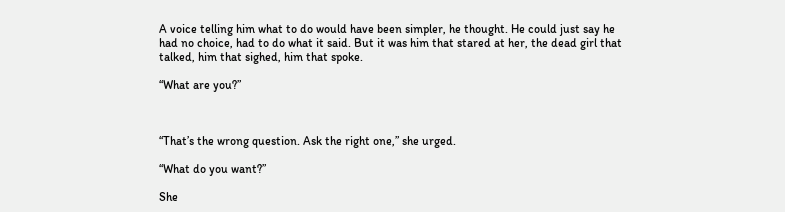A voice telling him what to do would have been simpler, he thought. He could just say he had no choice, had to do what it said. But it was him that stared at her, the dead girl that talked, him that sighed, him that spoke.

“What are you?”



“That’s the wrong question. Ask the right one,” she urged.

“What do you want?”

She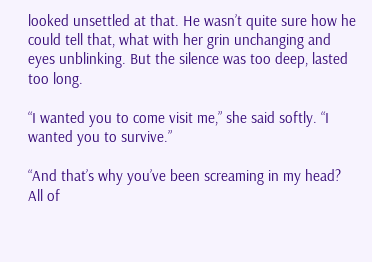looked unsettled at that. He wasn’t quite sure how he could tell that, what with her grin unchanging and eyes unblinking. But the silence was too deep, lasted too long.

“I wanted you to come visit me,” she said softly. “I wanted you to survive.”

“And that’s why you’ve been screaming in my head? All of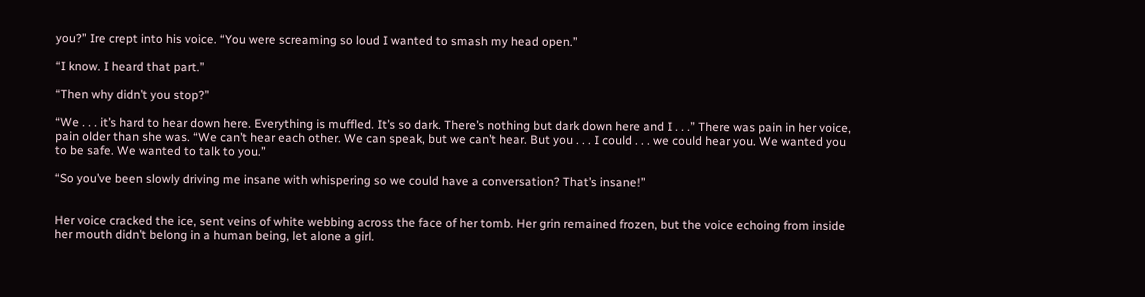you?” Ire crept into his voice. “You were screaming so loud I wanted to smash my head open.”

“I know. I heard that part.”

“Then why didn’t you stop?”

“We . . . it’s hard to hear down here. Everything is muffled. It’s so dark. There’s nothing but dark down here and I . . .” There was pain in her voice, pain older than she was. “We can’t hear each other. We can speak, but we can’t hear. But you . . . I could . . . we could hear you. We wanted you to be safe. We wanted to talk to you.”

“So you’ve been slowly driving me insane with whispering so we could have a conversation? That’s insane!”


Her voice cracked the ice, sent veins of white webbing across the face of her tomb. Her grin remained frozen, but the voice echoing from inside her mouth didn’t belong in a human being, let alone a girl.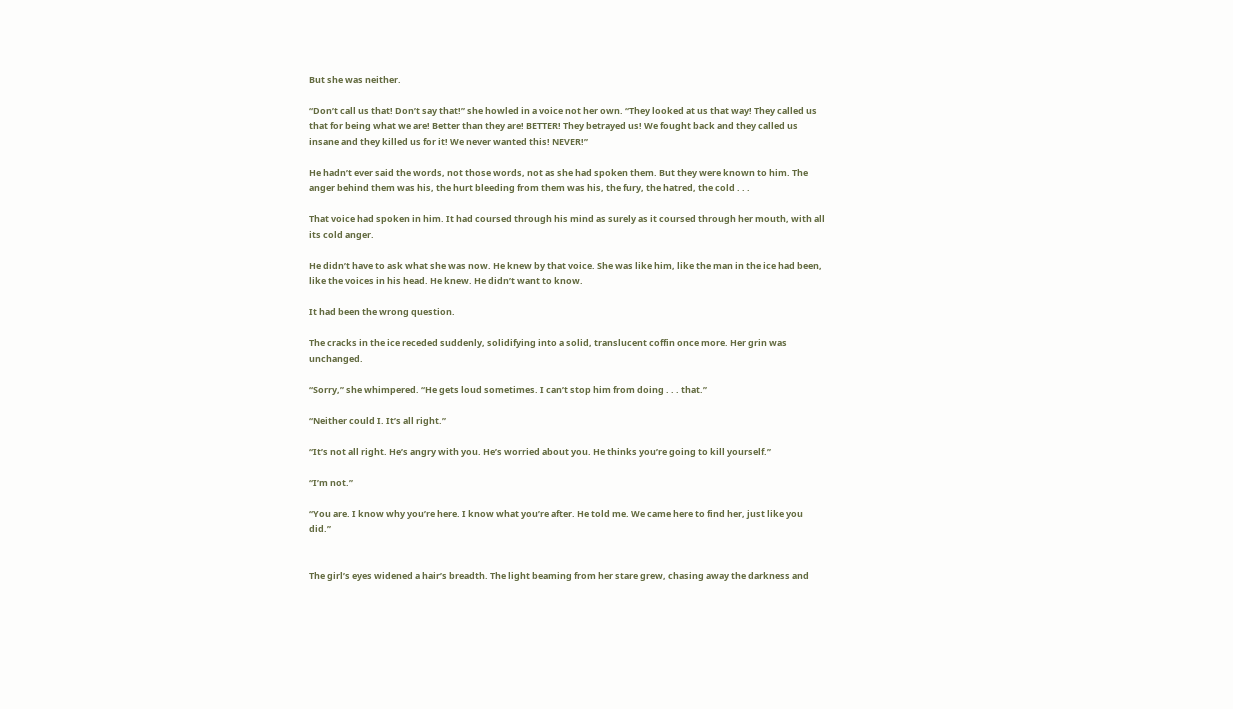But she was neither.

“Don’t call us that! Don’t say that!” she howled in a voice not her own. “They looked at us that way! They called us that for being what we are! Better than they are! BETTER! They betrayed us! We fought back and they called us insane and they killed us for it! We never wanted this! NEVER!”

He hadn’t ever said the words, not those words, not as she had spoken them. But they were known to him. The anger behind them was his, the hurt bleeding from them was his, the fury, the hatred, the cold . . .

That voice had spoken in him. It had coursed through his mind as surely as it coursed through her mouth, with all its cold anger.

He didn’t have to ask what she was now. He knew by that voice. She was like him, like the man in the ice had been, like the voices in his head. He knew. He didn’t want to know.

It had been the wrong question.

The cracks in the ice receded suddenly, solidifying into a solid, translucent coffin once more. Her grin was unchanged.

“Sorry,” she whimpered. “He gets loud sometimes. I can’t stop him from doing . . . that.”

“Neither could I. It’s all right.”

“It’s not all right. He’s angry with you. He’s worried about you. He thinks you’re going to kill yourself.”

“I’m not.”

“You are. I know why you’re here. I know what you’re after. He told me. We came here to find her, just like you did.”


The girl’s eyes widened a hair’s breadth. The light beaming from her stare grew, chasing away the darkness and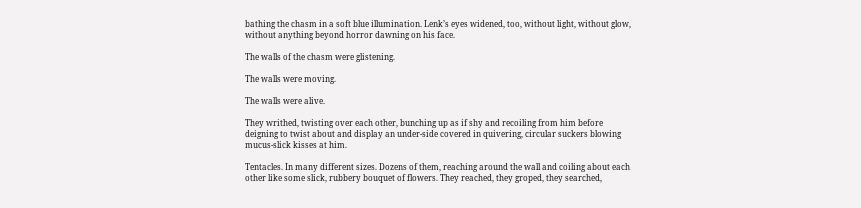bathing the chasm in a soft blue illumination. Lenk’s eyes widened, too, without light, without glow, without anything beyond horror dawning on his face.

The walls of the chasm were glistening.

The walls were moving.

The walls were alive.

They writhed, twisting over each other, bunching up as if shy and recoiling from him before deigning to twist about and display an under-side covered in quivering, circular suckers blowing mucus-slick kisses at him.

Tentacles. In many different sizes. Dozens of them, reaching around the wall and coiling about each other like some slick, rubbery bouquet of flowers. They reached, they groped, they searched,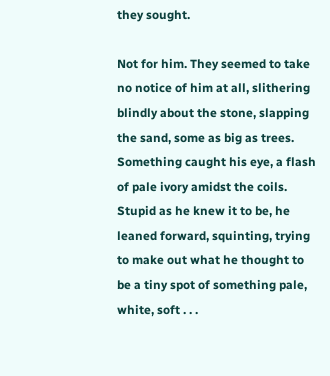they sought.

Not for him. They seemed to take no notice of him at all, slithering blindly about the stone, slapping the sand, some as big as trees. Something caught his eye, a flash of pale ivory amidst the coils. Stupid as he knew it to be, he leaned forward, squinting, trying to make out what he thought to be a tiny spot of something pale, white, soft . . .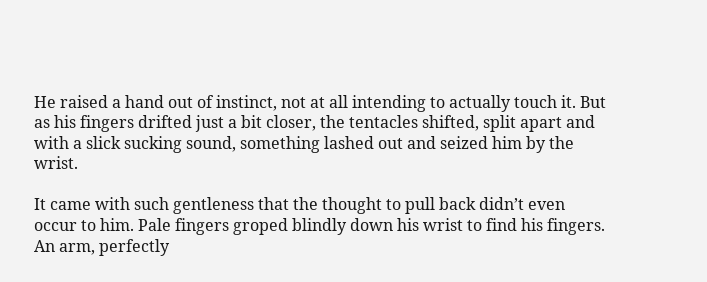He raised a hand out of instinct, not at all intending to actually touch it. But as his fingers drifted just a bit closer, the tentacles shifted, split apart and with a slick sucking sound, something lashed out and seized him by the wrist.

It came with such gentleness that the thought to pull back didn’t even occur to him. Pale fingers groped blindly down his wrist to find his fingers. An arm, perfectly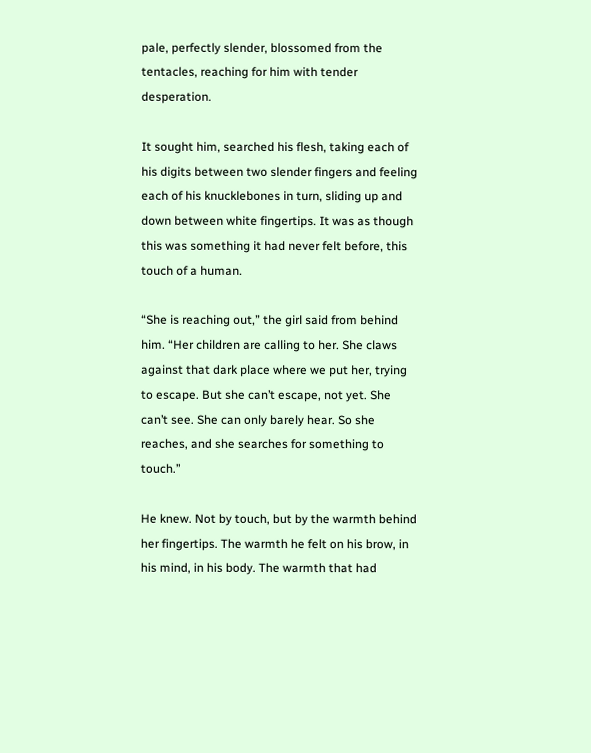pale, perfectly slender, blossomed from the tentacles, reaching for him with tender desperation.

It sought him, searched his flesh, taking each of his digits between two slender fingers and feeling each of his knucklebones in turn, sliding up and down between white fingertips. It was as though this was something it had never felt before, this touch of a human.

“She is reaching out,” the girl said from behind him. “Her children are calling to her. She claws against that dark place where we put her, trying to escape. But she can’t escape, not yet. She can’t see. She can only barely hear. So she reaches, and she searches for something to touch.”

He knew. Not by touch, but by the warmth behind her fingertips. The warmth he felt on his brow, in his mind, in his body. The warmth that had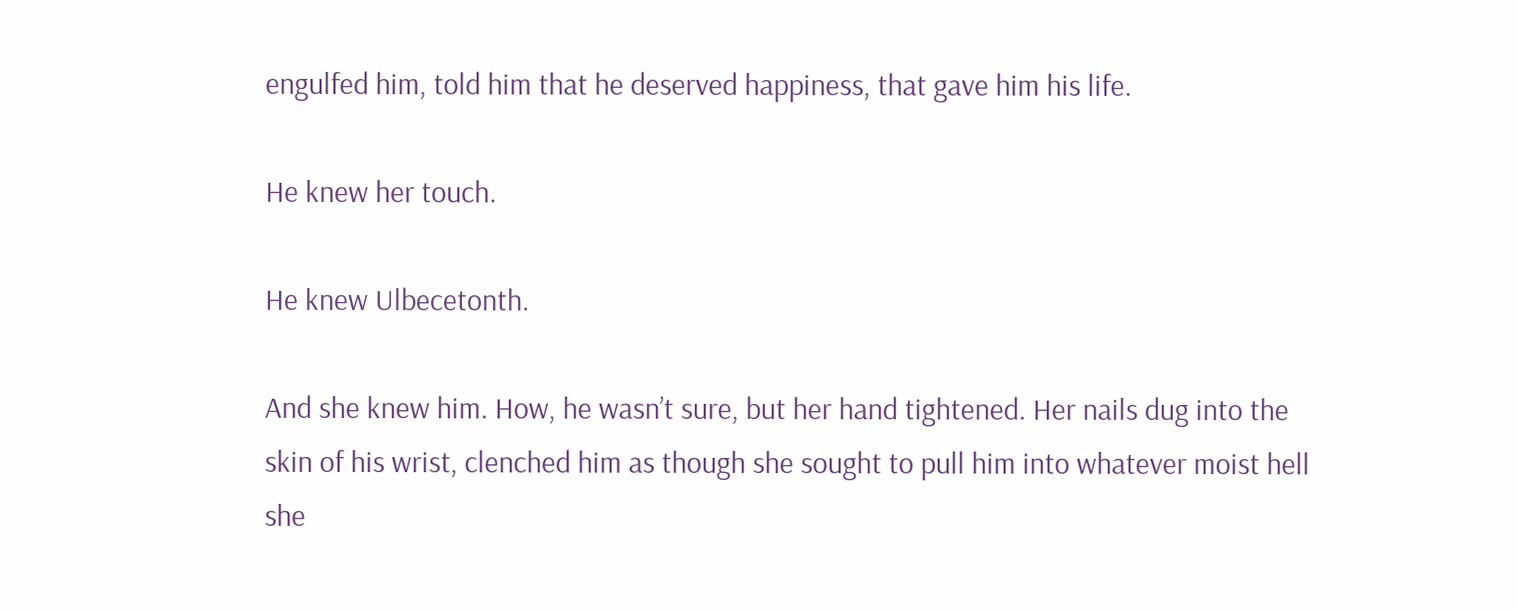engulfed him, told him that he deserved happiness, that gave him his life.

He knew her touch.

He knew Ulbecetonth.

And she knew him. How, he wasn’t sure, but her hand tightened. Her nails dug into the skin of his wrist, clenched him as though she sought to pull him into whatever moist hell she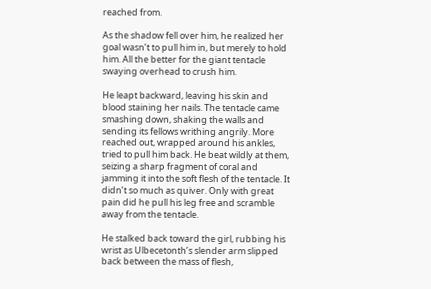reached from.

As the shadow fell over him, he realized her goal wasn’t to pull him in, but merely to hold him. All the better for the giant tentacle swaying overhead to crush him.

He leapt backward, leaving his skin and blood staining her nails. The tentacle came smashing down, shaking the walls and sending its fellows writhing angrily. More reached out, wrapped around his ankles, tried to pull him back. He beat wildly at them, seizing a sharp fragment of coral and jamming it into the soft flesh of the tentacle. It didn’t so much as quiver. Only with great pain did he pull his leg free and scramble away from the tentacle.

He stalked back toward the girl, rubbing his wrist as Ulbecetonth’s slender arm slipped back between the mass of flesh,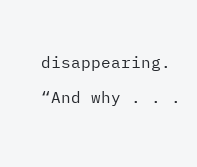disappearing.

“And why . . .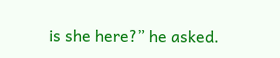is she here?” he asked.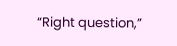“Right question,”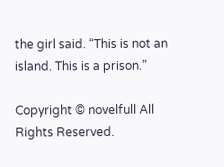the girl said. “This is not an island. This is a prison.”

Copyright © novelfull All Rights Reserved.